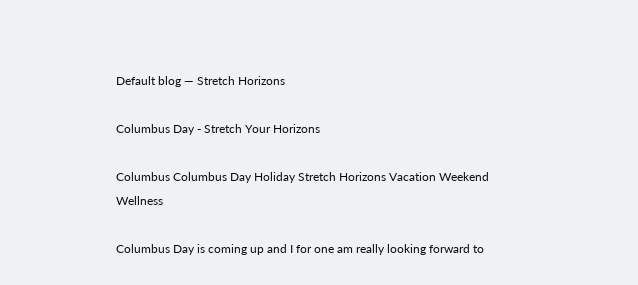Default blog — Stretch Horizons

Columbus Day - Stretch Your Horizons

Columbus Columbus Day Holiday Stretch Horizons Vacation Weekend Wellness

Columbus Day is coming up and I for one am really looking forward to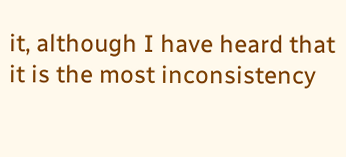it, although I have heard that it is the most inconsistency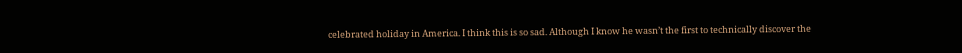celebrated holiday in America. I think this is so sad. Although I know he wasn’t the first to technically discover the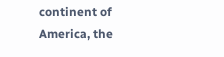continent of America, the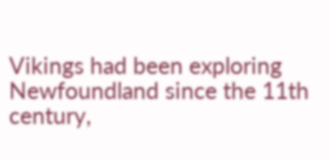Vikings had been exploring Newfoundland since the 11th century,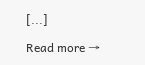[...]

Read more →